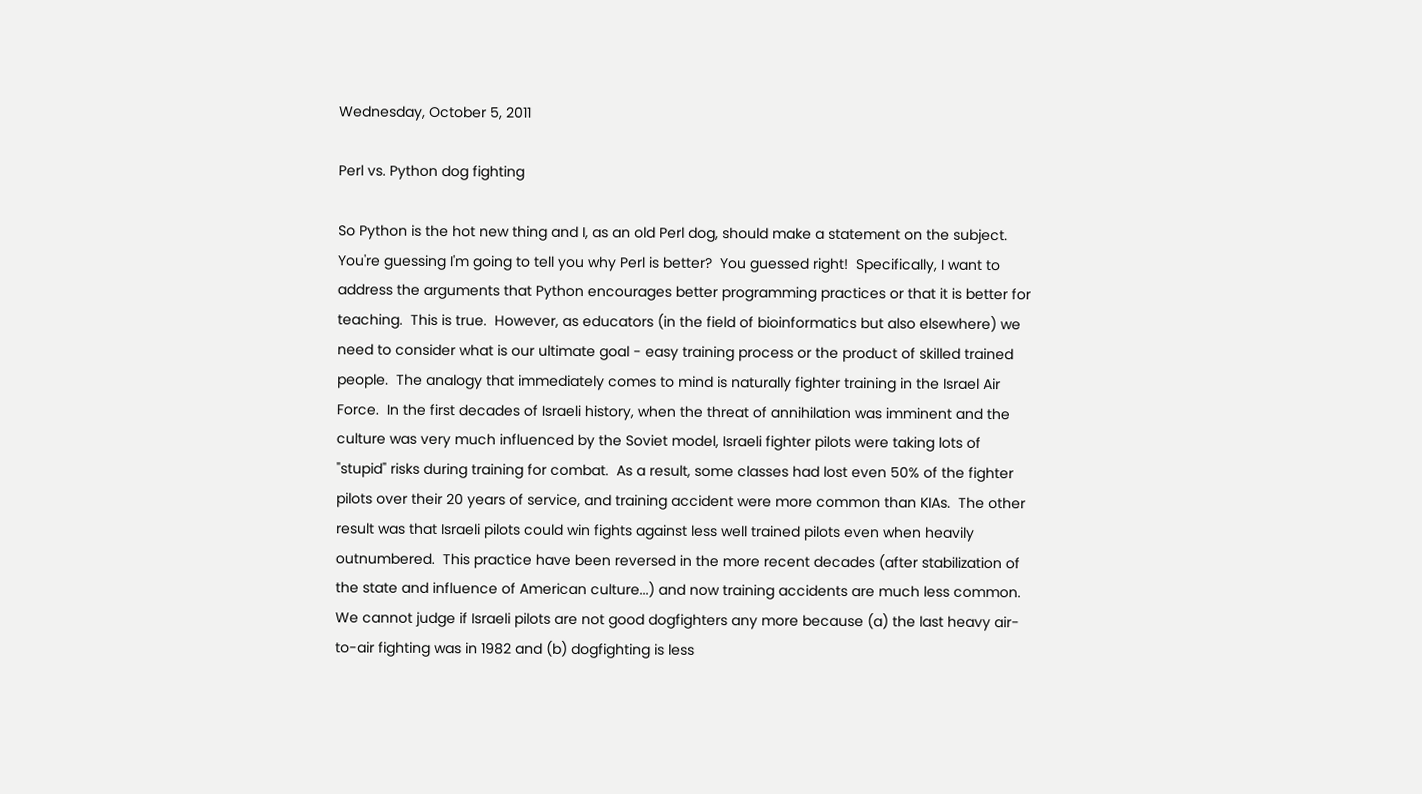Wednesday, October 5, 2011

Perl vs. Python dog fighting

So Python is the hot new thing and I, as an old Perl dog, should make a statement on the subject.  You're guessing I'm going to tell you why Perl is better?  You guessed right!  Specifically, I want to address the arguments that Python encourages better programming practices or that it is better for teaching.  This is true.  However, as educators (in the field of bioinformatics but also elsewhere) we need to consider what is our ultimate goal - easy training process or the product of skilled trained people.  The analogy that immediately comes to mind is naturally fighter training in the Israel Air Force.  In the first decades of Israeli history, when the threat of annihilation was imminent and the culture was very much influenced by the Soviet model, Israeli fighter pilots were taking lots of "stupid" risks during training for combat.  As a result, some classes had lost even 50% of the fighter pilots over their 20 years of service, and training accident were more common than KIAs.  The other result was that Israeli pilots could win fights against less well trained pilots even when heavily outnumbered.  This practice have been reversed in the more recent decades (after stabilization of the state and influence of American culture...) and now training accidents are much less common.  We cannot judge if Israeli pilots are not good dogfighters any more because (a) the last heavy air-to-air fighting was in 1982 and (b) dogfighting is less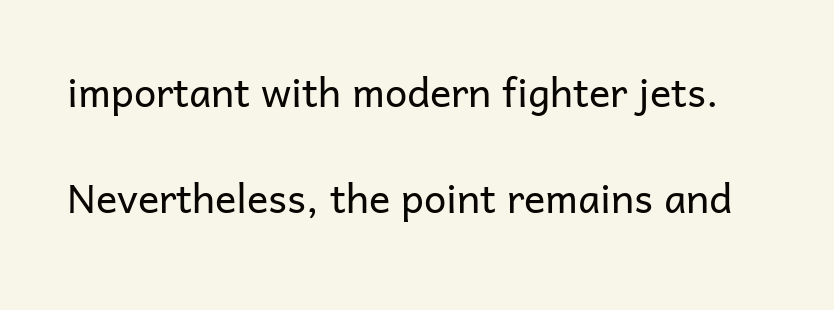important with modern fighter jets.

Nevertheless, the point remains and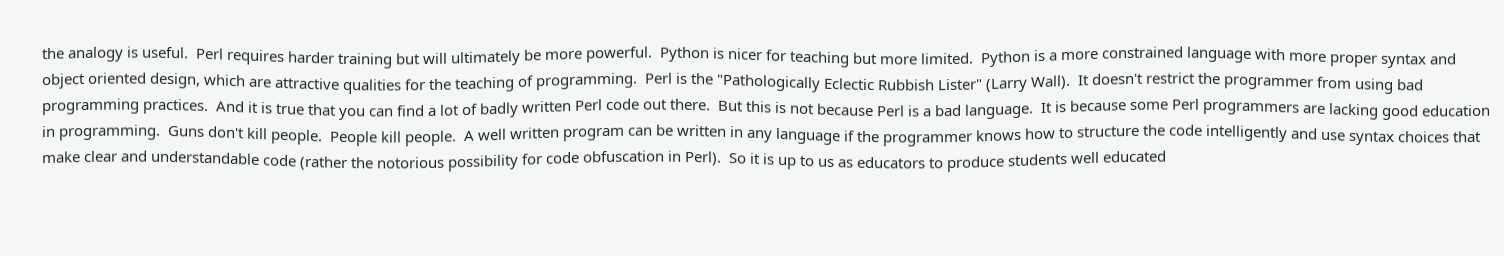the analogy is useful.  Perl requires harder training but will ultimately be more powerful.  Python is nicer for teaching but more limited.  Python is a more constrained language with more proper syntax and object oriented design, which are attractive qualities for the teaching of programming.  Perl is the "Pathologically Eclectic Rubbish Lister" (Larry Wall).  It doesn't restrict the programmer from using bad programming practices.  And it is true that you can find a lot of badly written Perl code out there.  But this is not because Perl is a bad language.  It is because some Perl programmers are lacking good education in programming.  Guns don't kill people.  People kill people.  A well written program can be written in any language if the programmer knows how to structure the code intelligently and use syntax choices that make clear and understandable code (rather the notorious possibility for code obfuscation in Perl).  So it is up to us as educators to produce students well educated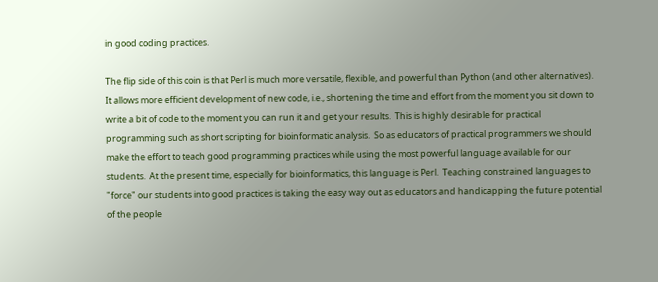in good coding practices.

The flip side of this coin is that Perl is much more versatile, flexible, and powerful than Python (and other alternatives).  It allows more efficient development of new code, i.e., shortening the time and effort from the moment you sit down to write a bit of code to the moment you can run it and get your results.  This is highly desirable for practical programming such as short scripting for bioinformatic analysis.  So as educators of practical programmers we should make the effort to teach good programming practices while using the most powerful language available for our students.  At the present time, especially for bioinformatics, this language is Perl.  Teaching constrained languages to "force" our students into good practices is taking the easy way out as educators and handicapping the future potential of the people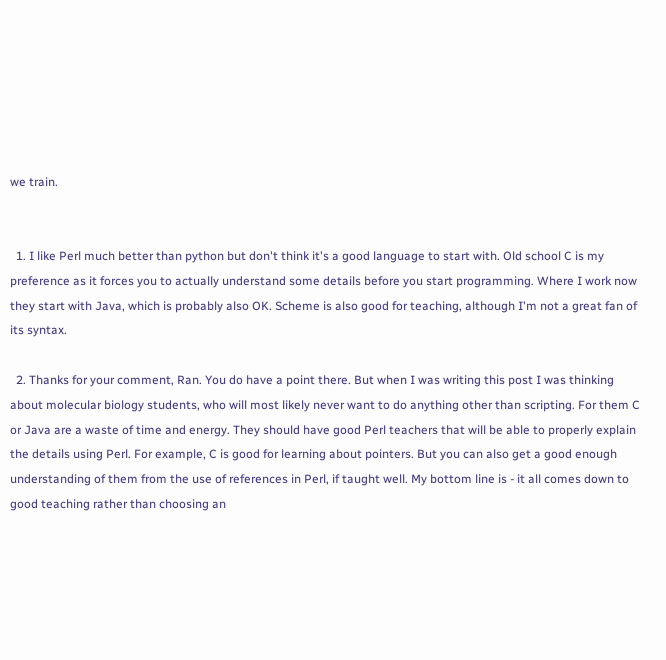we train.


  1. I like Perl much better than python but don't think it's a good language to start with. Old school C is my preference as it forces you to actually understand some details before you start programming. Where I work now they start with Java, which is probably also OK. Scheme is also good for teaching, although I'm not a great fan of its syntax.

  2. Thanks for your comment, Ran. You do have a point there. But when I was writing this post I was thinking about molecular biology students, who will most likely never want to do anything other than scripting. For them C or Java are a waste of time and energy. They should have good Perl teachers that will be able to properly explain the details using Perl. For example, C is good for learning about pointers. But you can also get a good enough understanding of them from the use of references in Perl, if taught well. My bottom line is - it all comes down to good teaching rather than choosing an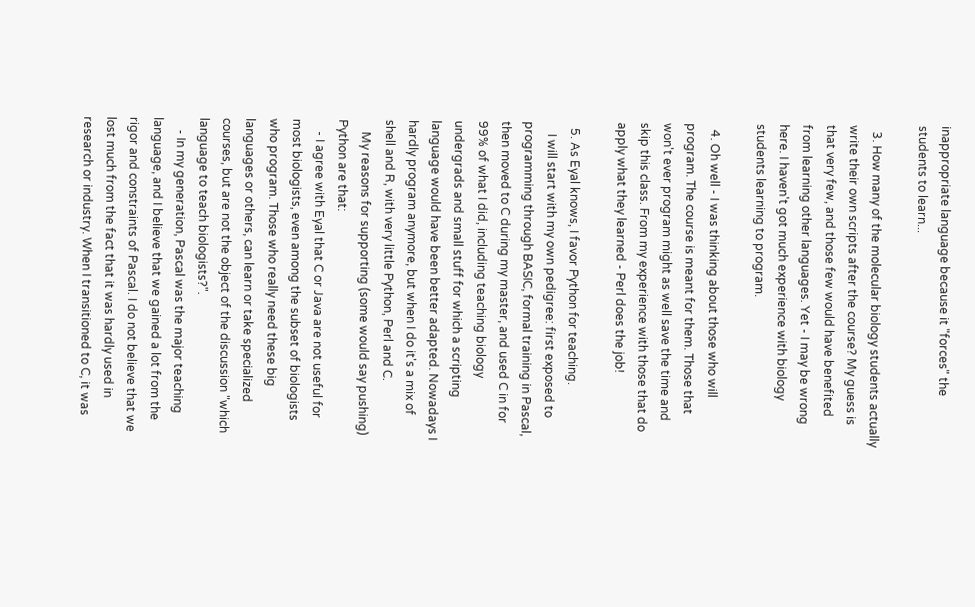inappropriate language because it "forces" the students to learn...

  3. How many of the molecular biology students actually write their own scripts after the course? My guess is that very few, and those few would have benefited from learning other languages. Yet - I may be wrong here. I haven't got much experience with biology students learning to program.

  4. Oh well - I was thinking about those who will program. The course is meant for them. Those that won't ever program might as well save the time and skip this class. From my experience with those that do apply what they learned - Perl does the job!

  5. As Eyal knows, I favor Python for teaching.
    I will start with my own pedigree: first exposed to programming through BASIC, formal training in Pascal, then moved to C during my master, and used C in for 99% of what I did, including teaching biology undergrads and small stuff for which a scripting language would have been better adapted. Nowadays I hardly program anymore, but when I do it's a mix of shell and R, with very little Python, Perl and C.
    My reasons for supporting (some would say pushing) Python are that:
    - I agree with Eyal that C or Java are not useful for most biologists, even among the subset of biologists who program. Those who really need these big languages or others, can learn or take specialized courses, but are not the object of the discussion "which language to teach biologists?".
    - In my generation, Pascal was the major teaching language, and I believe that we gained a lot from the rigor and constraints of Pascal. I do not believe that we lost much from the fact that it was hardly used in research or industry. When I transitioned to C, it was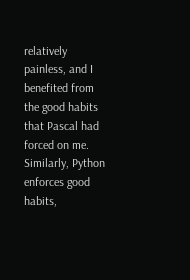relatively painless, and I benefited from the good habits that Pascal had forced on me. Similarly, Python enforces good habits,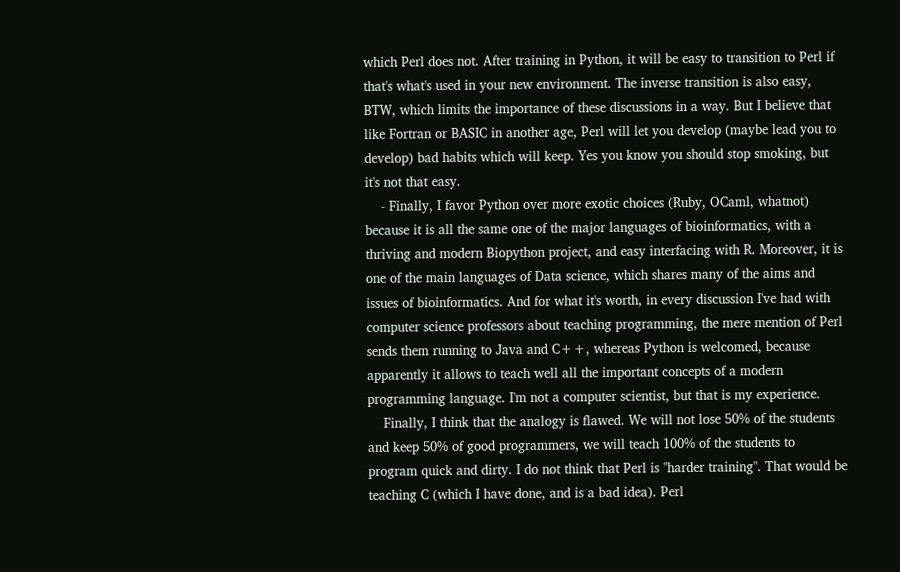which Perl does not. After training in Python, it will be easy to transition to Perl if that's what's used in your new environment. The inverse transition is also easy, BTW, which limits the importance of these discussions in a way. But I believe that like Fortran or BASIC in another age, Perl will let you develop (maybe lead you to develop) bad habits which will keep. Yes you know you should stop smoking, but it's not that easy.
    - Finally, I favor Python over more exotic choices (Ruby, OCaml, whatnot) because it is all the same one of the major languages of bioinformatics, with a thriving and modern Biopython project, and easy interfacing with R. Moreover, it is one of the main languages of Data science, which shares many of the aims and issues of bioinformatics. And for what it's worth, in every discussion I've had with computer science professors about teaching programming, the mere mention of Perl sends them running to Java and C++, whereas Python is welcomed, because apparently it allows to teach well all the important concepts of a modern programming language. I'm not a computer scientist, but that is my experience.
    Finally, I think that the analogy is flawed. We will not lose 50% of the students and keep 50% of good programmers, we will teach 100% of the students to program quick and dirty. I do not think that Perl is "harder training". That would be teaching C (which I have done, and is a bad idea). Perl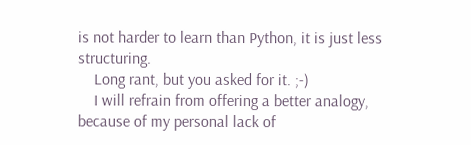is not harder to learn than Python, it is just less structuring.
    Long rant, but you asked for it. ;-)
    I will refrain from offering a better analogy, because of my personal lack of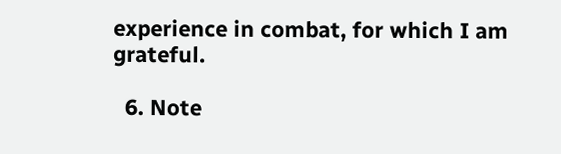experience in combat, for which I am grateful.

  6. Note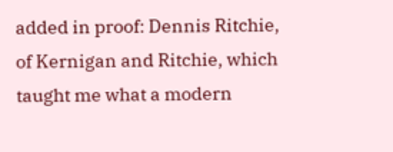added in proof: Dennis Ritchie, of Kernigan and Ritchie, which taught me what a modern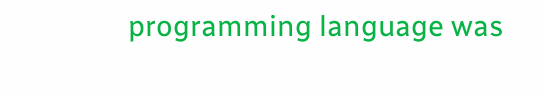programming language was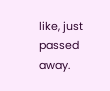like, just passed away.